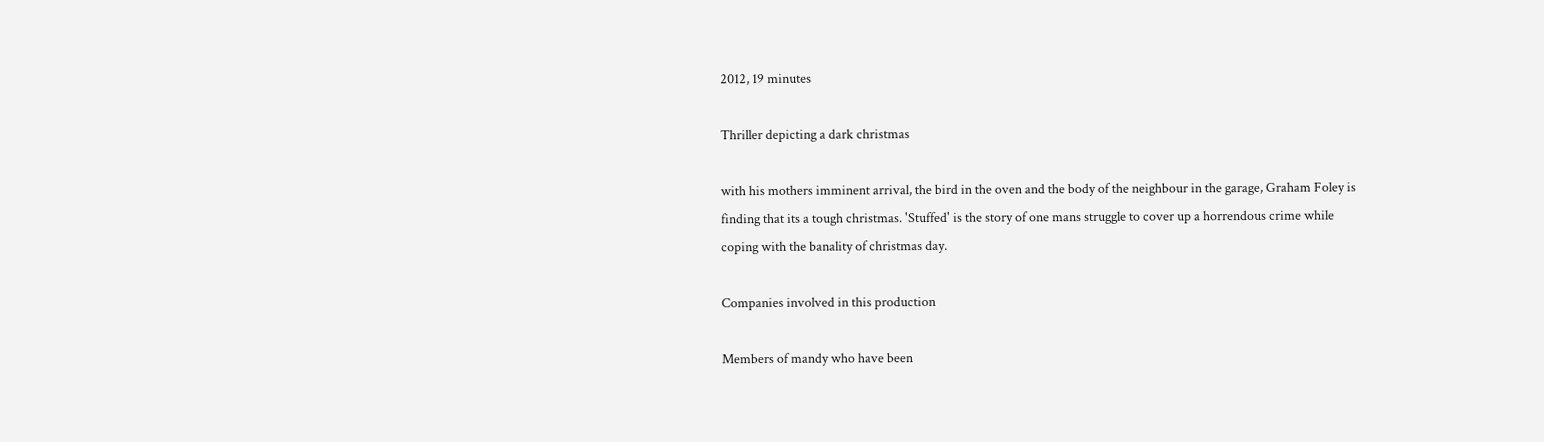2012, 19 minutes

Thriller depicting a dark christmas

with his mothers imminent arrival, the bird in the oven and the body of the neighbour in the garage, Graham Foley is finding that its a tough christmas. 'Stuffed' is the story of one mans struggle to cover up a horrendous crime while coping with the banality of christmas day.

Companies involved in this production

Members of mandy who have been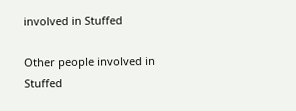involved in Stuffed

Other people involved in Stuffed